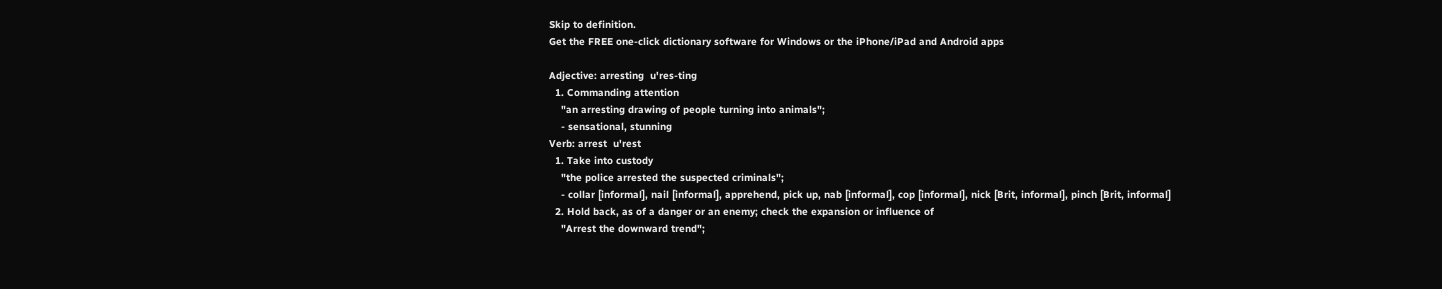Skip to definition.
Get the FREE one-click dictionary software for Windows or the iPhone/iPad and Android apps

Adjective: arresting  u'res-ting
  1. Commanding attention
    "an arresting drawing of people turning into animals";
    - sensational, stunning
Verb: arrest  u'rest
  1. Take into custody
    "the police arrested the suspected criminals";
    - collar [informal], nail [informal], apprehend, pick up, nab [informal], cop [informal], nick [Brit, informal], pinch [Brit, informal]
  2. Hold back, as of a danger or an enemy; check the expansion or influence of
    "Arrest the downward trend";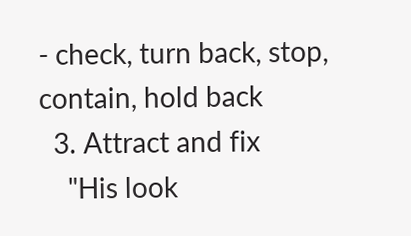- check, turn back, stop, contain, hold back
  3. Attract and fix
    "His look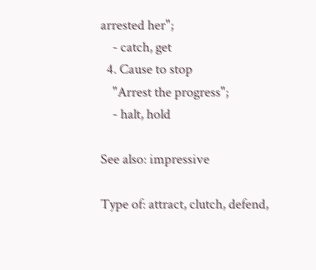arrested her";
    - catch, get
  4. Cause to stop
    "Arrest the progress";
    - halt, hold

See also: impressive

Type of: attract, clutch, defend,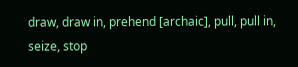draw, draw in, prehend [archaic], pull, pull in, seize, stop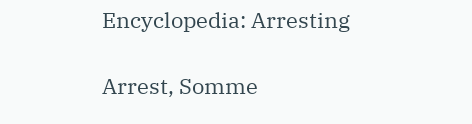Encyclopedia: Arresting

Arrest, Somme